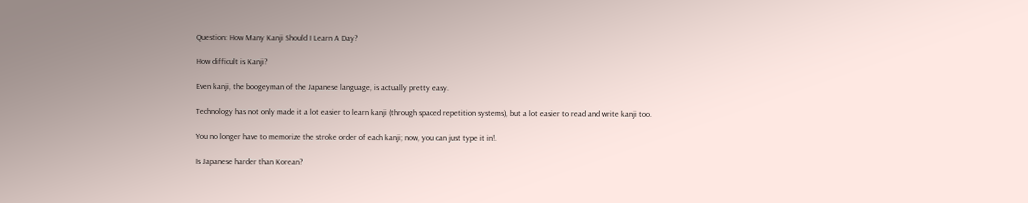Question: How Many Kanji Should I Learn A Day?

How difficult is Kanji?

Even kanji, the boogeyman of the Japanese language, is actually pretty easy.

Technology has not only made it a lot easier to learn kanji (through spaced repetition systems), but a lot easier to read and write kanji too.

You no longer have to memorize the stroke order of each kanji; now, you can just type it in!.

Is Japanese harder than Korean?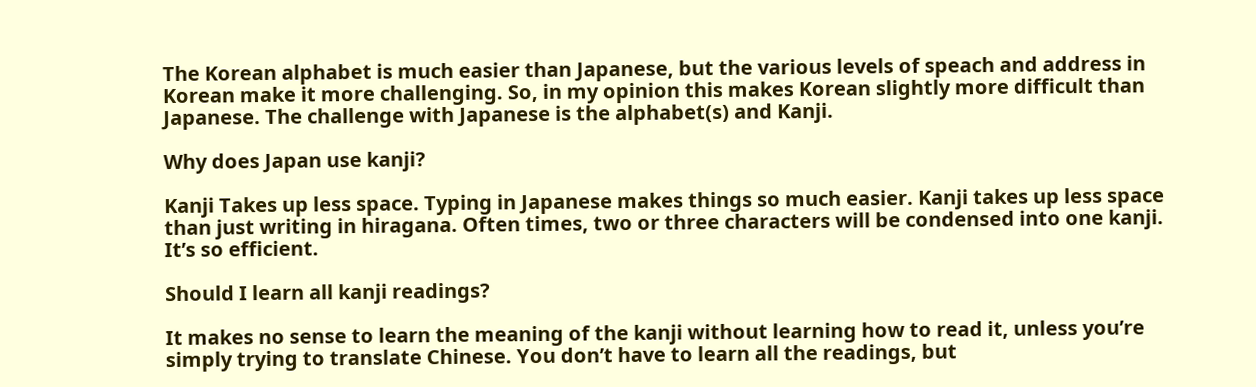The Korean alphabet is much easier than Japanese, but the various levels of speach and address in Korean make it more challenging. So, in my opinion this makes Korean slightly more difficult than Japanese. The challenge with Japanese is the alphabet(s) and Kanji.

Why does Japan use kanji?

Kanji Takes up less space. Typing in Japanese makes things so much easier. Kanji takes up less space than just writing in hiragana. Often times, two or three characters will be condensed into one kanji. It’s so efficient.

Should I learn all kanji readings?

It makes no sense to learn the meaning of the kanji without learning how to read it, unless you’re simply trying to translate Chinese. You don’t have to learn all the readings, but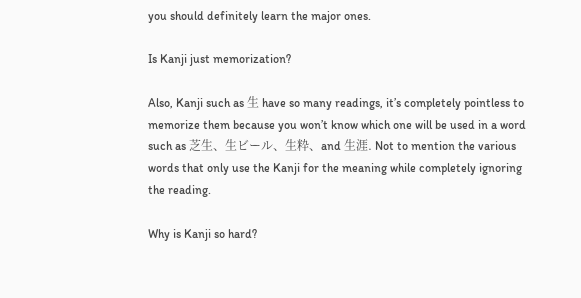you should definitely learn the major ones.

Is Kanji just memorization?

Also, Kanji such as 生 have so many readings, it’s completely pointless to memorize them because you won’t know which one will be used in a word such as 芝生、生ビール、生粋、and 生涯. Not to mention the various words that only use the Kanji for the meaning while completely ignoring the reading.

Why is Kanji so hard?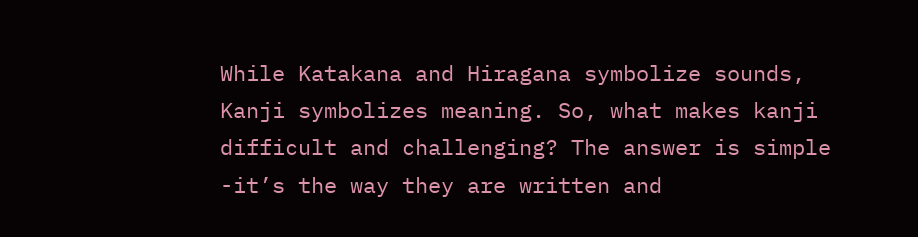While Katakana and Hiragana symbolize sounds, Kanji symbolizes meaning. So, what makes kanji difficult and challenging? The answer is simple -it’s the way they are written and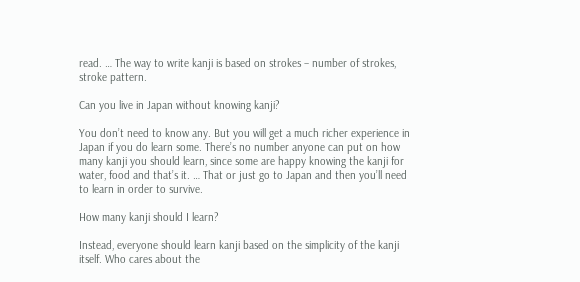read. … The way to write kanji is based on strokes – number of strokes, stroke pattern.

Can you live in Japan without knowing kanji?

You don’t need to know any. But you will get a much richer experience in Japan if you do learn some. There’s no number anyone can put on how many kanji you should learn, since some are happy knowing the kanji for water, food and that’s it. … That or just go to Japan and then you’ll need to learn in order to survive.

How many kanji should I learn?

Instead, everyone should learn kanji based on the simplicity of the kanji itself. Who cares about the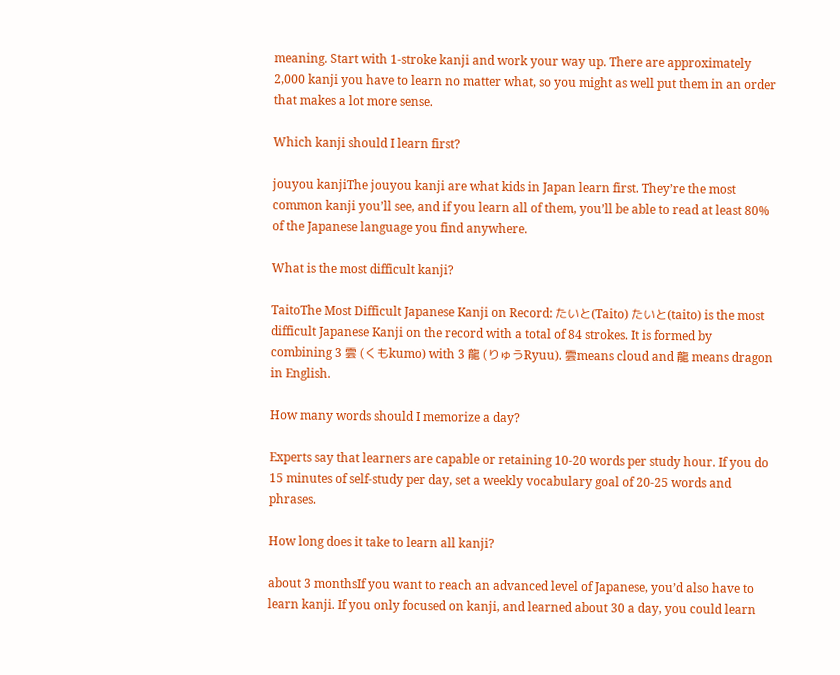meaning. Start with 1-stroke kanji and work your way up. There are approximately 2,000 kanji you have to learn no matter what, so you might as well put them in an order that makes a lot more sense.

Which kanji should I learn first?

jouyou kanjiThe jouyou kanji are what kids in Japan learn first. They’re the most common kanji you’ll see, and if you learn all of them, you’ll be able to read at least 80% of the Japanese language you find anywhere.

What is the most difficult kanji?

TaitoThe Most Difficult Japanese Kanji on Record: たいと(Taito) たいと(taito) is the most difficult Japanese Kanji on the record with a total of 84 strokes. It is formed by combining 3 雲 (くもkumo) with 3 龍 (りゅうRyuu). 雲means cloud and 龍 means dragon in English.

How many words should I memorize a day?

Experts say that learners are capable or retaining 10-20 words per study hour. If you do 15 minutes of self-study per day, set a weekly vocabulary goal of 20-25 words and phrases.

How long does it take to learn all kanji?

about 3 monthsIf you want to reach an advanced level of Japanese, you’d also have to learn kanji. If you only focused on kanji, and learned about 30 a day, you could learn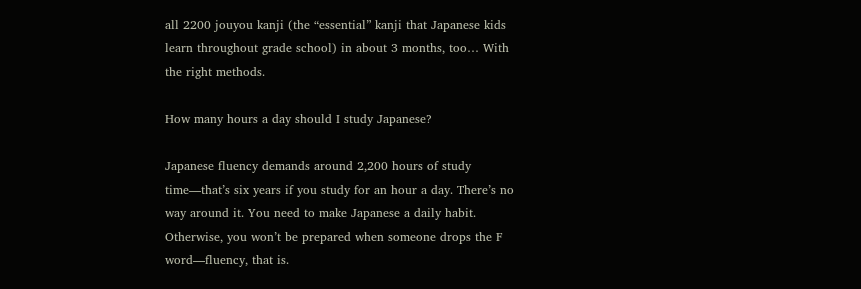all 2200 jouyou kanji (the “essential” kanji that Japanese kids learn throughout grade school) in about 3 months, too… With the right methods.

How many hours a day should I study Japanese?

Japanese fluency demands around 2,200 hours of study time—that’s six years if you study for an hour a day. There’s no way around it. You need to make Japanese a daily habit. Otherwise, you won’t be prepared when someone drops the F word—fluency, that is.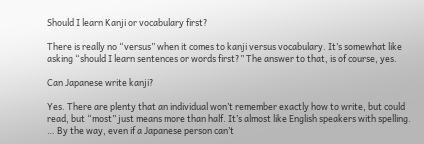Should I learn Kanji or vocabulary first?

There is really no “versus” when it comes to kanji versus vocabulary. It’s somewhat like asking “should I learn sentences or words first?” The answer to that, is of course, yes.

Can Japanese write kanji?

Yes. There are plenty that an individual won’t remember exactly how to write, but could read, but “most” just means more than half. It’s almost like English speakers with spelling. … By the way, even if a Japanese person can’t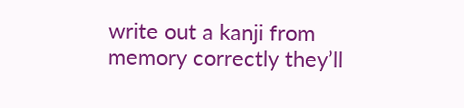write out a kanji from memory correctly they’ll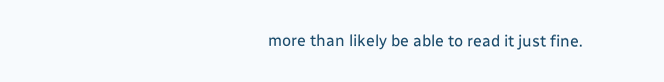more than likely be able to read it just fine.